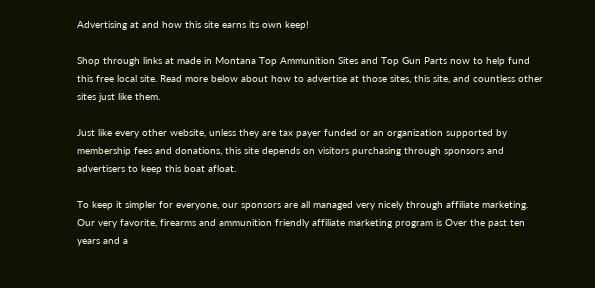Advertising at and how this site earns its own keep!

Shop through links at made in Montana Top Ammunition Sites and Top Gun Parts now to help fund this free local site. Read more below about how to advertise at those sites, this site, and countless other sites just like them.

Just like every other website, unless they are tax payer funded or an organization supported by membership fees and donations, this site depends on visitors purchasing through sponsors and advertisers to keep this boat afloat.

To keep it simpler for everyone, our sponsors are all managed very nicely through affiliate marketing. Our very favorite, firearms and ammunition friendly affiliate marketing program is Over the past ten years and a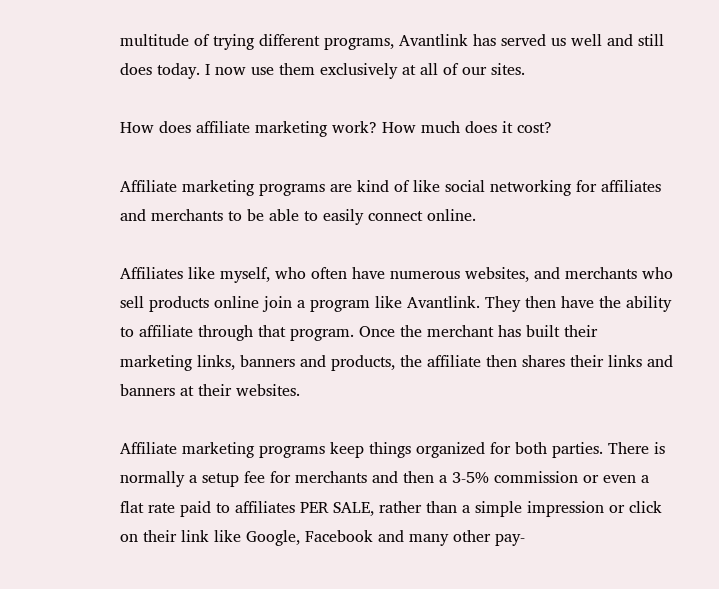multitude of trying different programs, Avantlink has served us well and still does today. I now use them exclusively at all of our sites.

How does affiliate marketing work? How much does it cost?

Affiliate marketing programs are kind of like social networking for affiliates and merchants to be able to easily connect online.

Affiliates like myself, who often have numerous websites, and merchants who sell products online join a program like Avantlink. They then have the ability to affiliate through that program. Once the merchant has built their marketing links, banners and products, the affiliate then shares their links and banners at their websites.

Affiliate marketing programs keep things organized for both parties. There is normally a setup fee for merchants and then a 3-5% commission or even a flat rate paid to affiliates PER SALE, rather than a simple impression or click on their link like Google, Facebook and many other pay-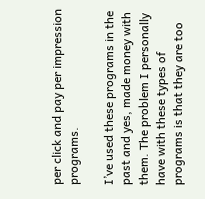per click and pay per impression programs.

I’ve used these programs in the past and yes, made money with them. The problem I personally have with these types of programs is that they are too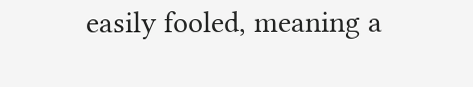easily fooled, meaning a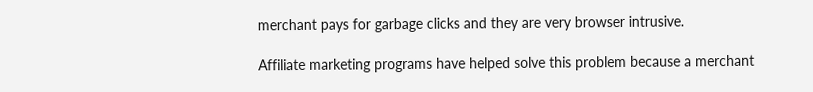merchant pays for garbage clicks and they are very browser intrusive.

Affiliate marketing programs have helped solve this problem because a merchant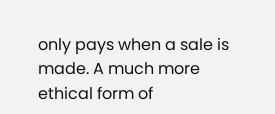only pays when a sale is made. A much more ethical form of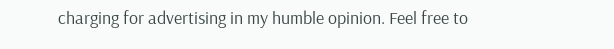charging for advertising in my humble opinion. Feel free to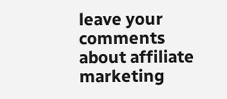leave your comments about affiliate marketing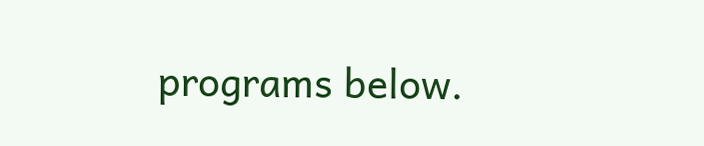programs below.